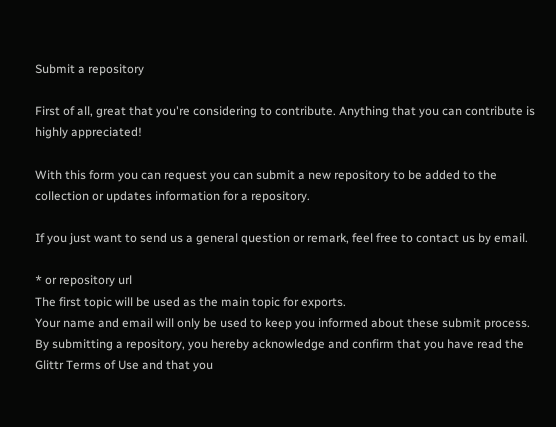Submit a repository

First of all, great that you're considering to contribute. Anything that you can contribute is highly appreciated!

With this form you can request you can submit a new repository to be added to the collection or updates information for a repository.

If you just want to send us a general question or remark, feel free to contact us by email.

* or repository url
The first topic will be used as the main topic for exports.
Your name and email will only be used to keep you informed about these submit process.
By submitting a repository, you hereby acknowledge and confirm that you have read the Glittr Terms of Use and that you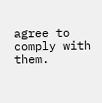agree to comply with them.